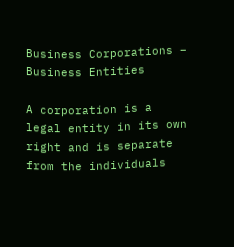Business Corporations – Business Entities

A corporation is a legal entity in its own right and is separate from the individuals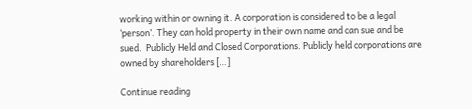working within or owning it. A corporation is considered to be a legal ‘person’. They can hold property in their own name and can sue and be sued.  Publicly Held and Closed Corporations. Publicly held corporations are owned by shareholders […]

Continue reading